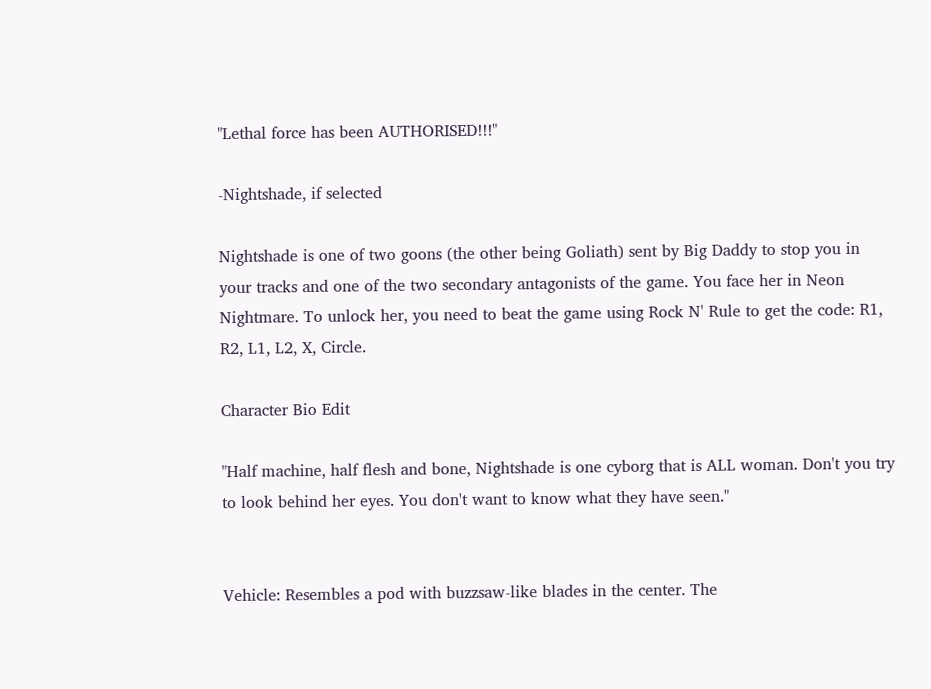"Lethal force has been AUTHORISED!!!"

-Nightshade, if selected

Nightshade is one of two goons (the other being Goliath) sent by Big Daddy to stop you in your tracks and one of the two secondary antagonists of the game. You face her in Neon Nightmare. To unlock her, you need to beat the game using Rock N' Rule to get the code: R1, R2, L1, L2, X, Circle.

Character Bio Edit

"Half machine, half flesh and bone, Nightshade is one cyborg that is ALL woman. Don't you try to look behind her eyes. You don't want to know what they have seen."


Vehicle: Resembles a pod with buzzsaw-like blades in the center. The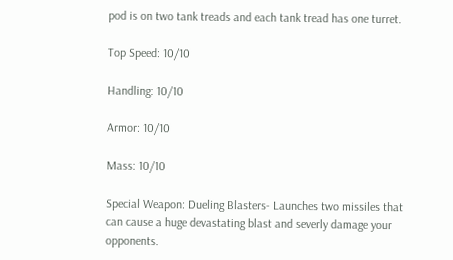pod is on two tank treads and each tank tread has one turret.

Top Speed: 10/10

Handling: 10/10

Armor: 10/10

Mass: 10/10

Special Weapon: Dueling Blasters- Launches two missiles that can cause a huge devastating blast and severly damage your opponents.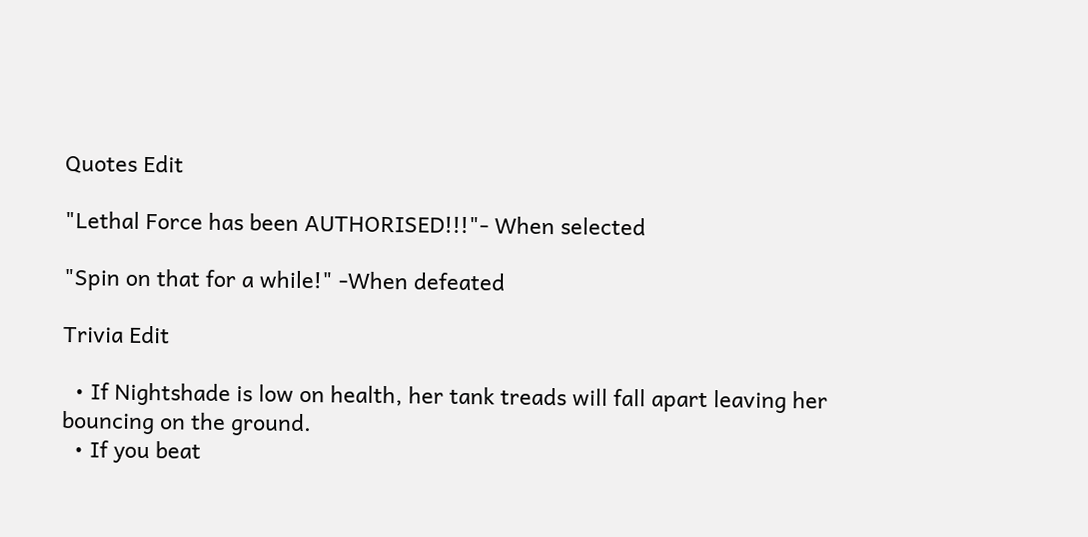Quotes Edit

"Lethal Force has been AUTHORISED!!!"- When selected

"Spin on that for a while!" -When defeated

Trivia Edit

  • If Nightshade is low on health, her tank treads will fall apart leaving her bouncing on the ground.
  • If you beat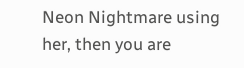Neon Nightmare using her, then you are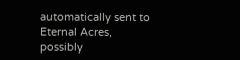automatically sent to Eternal Acres, possibly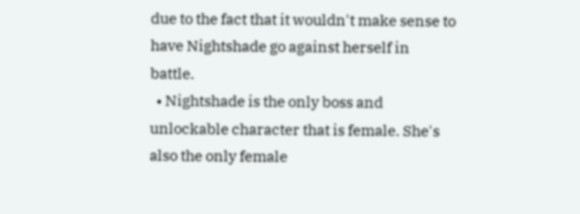due to the fact that it wouldn't make sense to have Nightshade go against herself in battle.
  • Nightshade is the only boss and unlockable character that is female. She's also the only female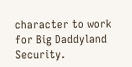character to work for Big Daddyland Security.